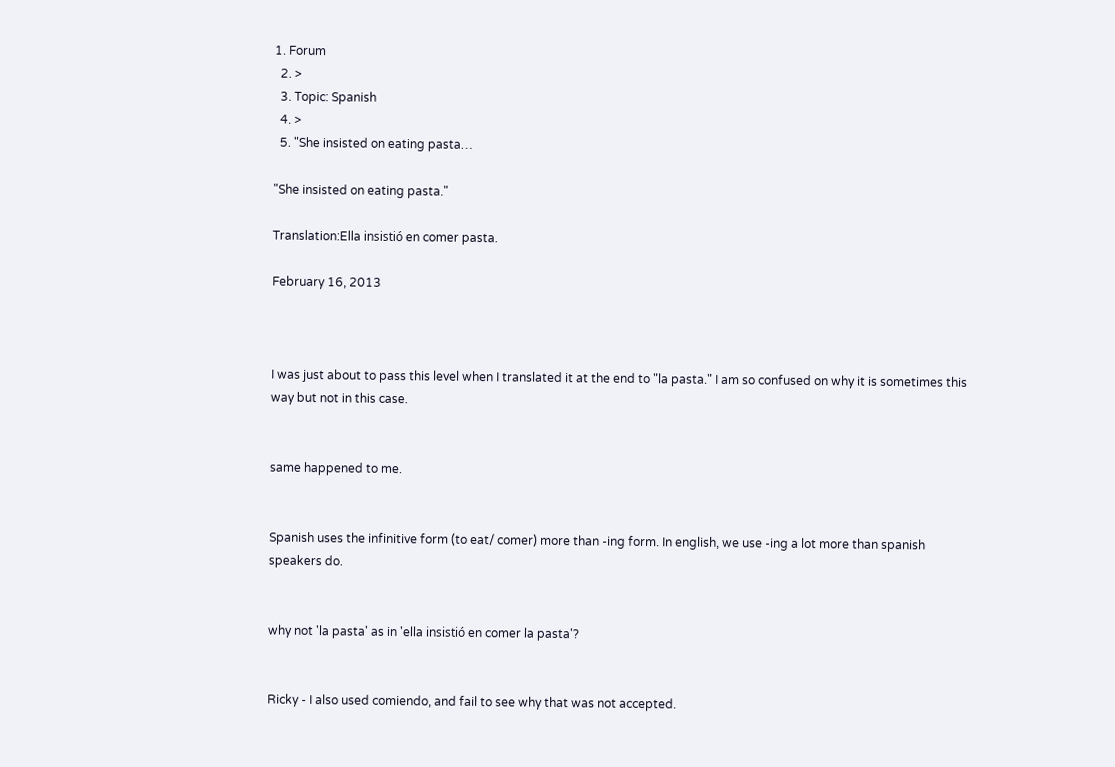1. Forum
  2. >
  3. Topic: Spanish
  4. >
  5. "She insisted on eating pasta…

"She insisted on eating pasta."

Translation:Ella insistió en comer pasta.

February 16, 2013



I was just about to pass this level when I translated it at the end to "la pasta." I am so confused on why it is sometimes this way but not in this case.


same happened to me.


Spanish uses the infinitive form (to eat/ comer) more than -ing form. In english, we use -ing a lot more than spanish speakers do.


why not 'la pasta' as in 'ella insistió en comer la pasta'?


Ricky - I also used comiendo, and fail to see why that was not accepted.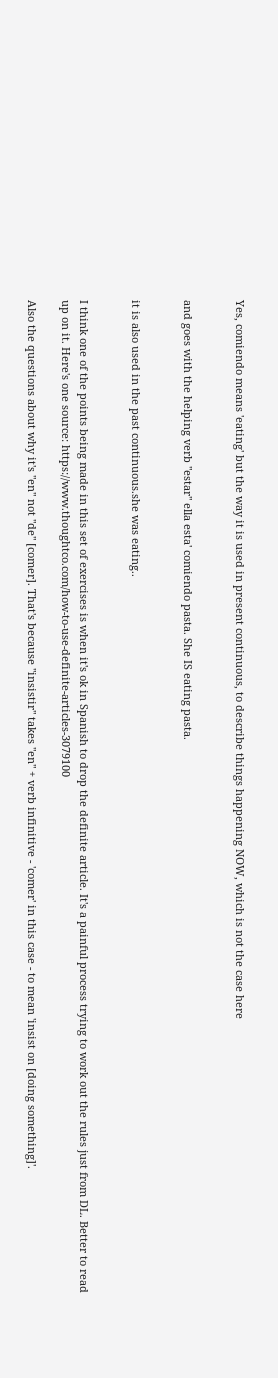Yes, comiendo means 'eating' but the way it is used in present continuous, to describe things happening NOW, which is not the case here


and goes with the helping verb "estar" ella esta' comiendo pasta. She IS eating pasta.


it is also used in the past continuous.she was eating..


I think one of the points being made in this set of exercises is when it's ok in Spanish to drop the definite article. It's a painful process trying to work out the rules just from DL. Better to read up on it. Here's one source: https://www.thoughtco.com/how-to-use-definite-articles-3079100

Also the questions about why it's "en" not "de" [comer]. That's because "insistir" takes "en" + verb infinitive - 'comer' in this case - to mean 'insist on [doing something]'.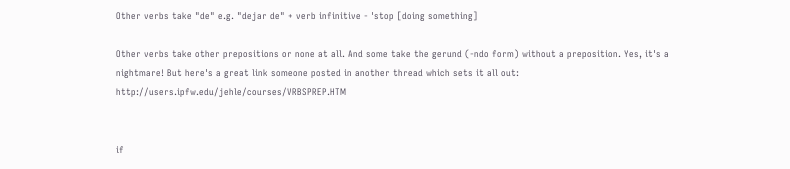Other verbs take "de" e.g. "dejar de" + verb infinitive - 'stop [doing something]

Other verbs take other prepositions or none at all. And some take the gerund (-ndo form) without a preposition. Yes, it's a nightmare! But here's a great link someone posted in another thread which sets it all out: http://users.ipfw.edu/jehle/courses/VRBSPREP.HTM


if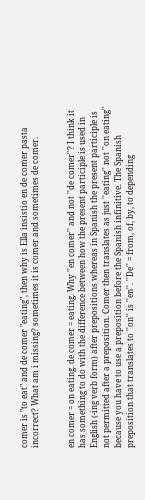comer is "to eat" and de comer "eating", then why is Ella insistio en de comer pasta incorrect? What am i missing? sometimes it is comer and sometimes de comer.


en comer = on eating. de comer = eating. Why ''en comer'' and not ''de comer''? I think it has something to do with the difference between how the present participle is used in English (-ing verb form) after prepositions whereas in Spanish the present participle is not permitted after a preposition. Comer then translates as just ''eating'' not ''on eating'' because you have to use a preposition before the Spanish infinitive. The Spanish preposition that translates to ''on'' is ''en''. ''De'' = from, of, by, to depending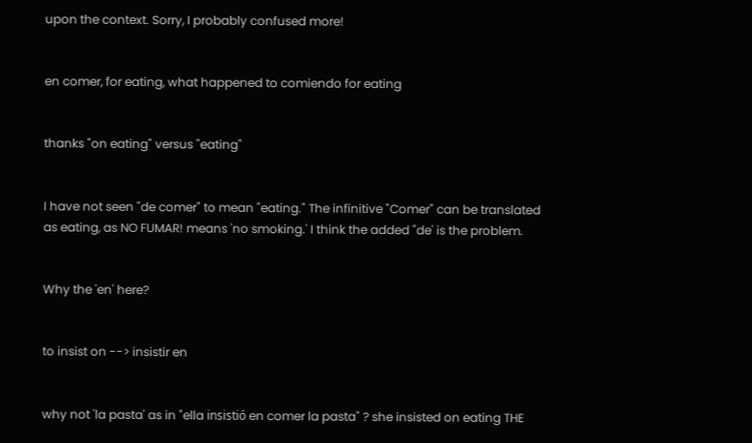upon the context. Sorry, I probably confused more!


en comer, for eating, what happened to comiendo for eating


thanks "on eating" versus "eating"


I have not seen "de comer" to mean "eating." The infinitive "Comer" can be translated as eating, as NO FUMAR! means 'no smoking.' I think the added "de' is the problem.


Why the 'en' here?


to insist on --> insistir en


why not 'la pasta' as in "ella insistió en comer la pasta" ? she insisted on eating THE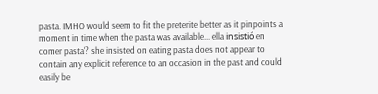pasta. IMHO would seem to fit the preterite better as it pinpoints a moment in time when the pasta was available... ella insistió en comer pasta'? she insisted on eating pasta does not appear to contain any explicit reference to an occasion in the past and could easily be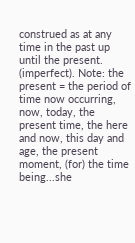construed as at any time in the past up until the present. (imperfect). Note: the present = the period of time now occurring, now, today, the present time, the here and now, this day and age, the present moment, (for) the time being...she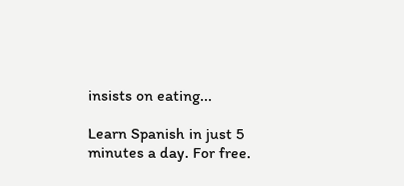insists on eating...

Learn Spanish in just 5 minutes a day. For free.